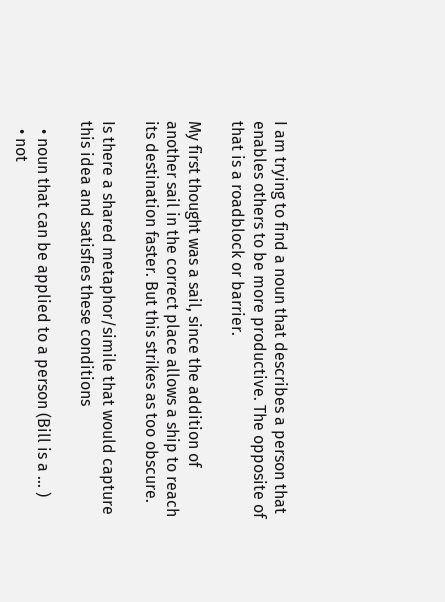I am trying to find a noun that describes a person that enables others to be more productive. The opposite of that is a roadblock or barrier.

My first thought was a sail, since the addition of another sail in the correct place allows a ship to reach its destination faster. But this strikes as too obscure.

Is there a shared metaphor/simile that would capture this idea and satisfies these conditions

  • noun that can be applied to a person (Bill is a ... )
  • not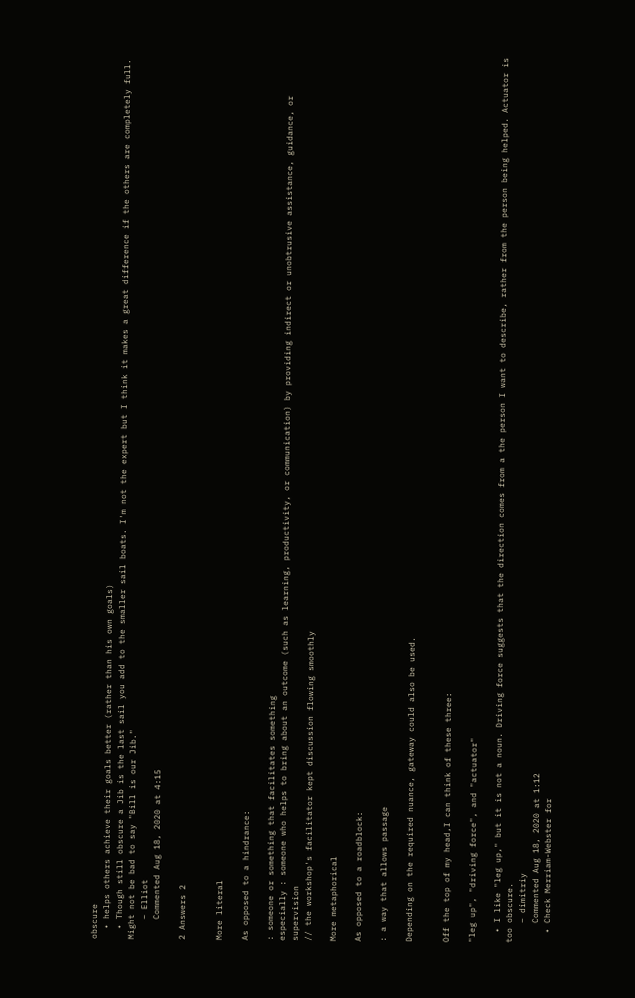obscure
  • helps others achieve their goals better (rather than his own goals)
  • Though still obscure a Jib is the last sail you add to the smaller sail boats. I'm not the expert but I think it makes a great difference if the others are completely full. Might not be bad to say "Bill is our Jib."
    – Elliot
    Commented Aug 18, 2020 at 4:15

2 Answers 2


More literal

As opposed to a hindrance:

: someone or something that facilitates something
especially : someone who helps to bring about an outcome (such as learning, productivity, or communication) by providing indirect or unobtrusive assistance, guidance, or supervision
// the workshop's facilitator kept discussion flowing smoothly

More metaphorical

As opposed to a roadblock:

: a way that allows passage

Depending on the required nuance, gateway could also be used.


Off the top of my head,I can think of these three:

"leg up", "driving force", and "actuator"

  • I like "leg up," but it is not a noun. Driving force suggests that the direction comes from a the person I want to describe, rather from the person being helped. Actuator is too obscure.
    – dimitriy
    Commented Aug 18, 2020 at 1:12
  • Check Merriam-Webster for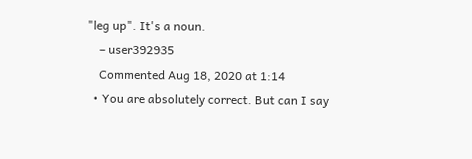"leg up". It's a noun.
    – user392935
    Commented Aug 18, 2020 at 1:14
  • You are absolutely correct. But can I say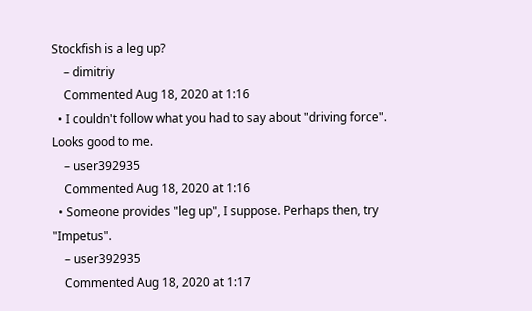Stockfish is a leg up?
    – dimitriy
    Commented Aug 18, 2020 at 1:16
  • I couldn't follow what you had to say about "driving force". Looks good to me.
    – user392935
    Commented Aug 18, 2020 at 1:16
  • Someone provides "leg up", I suppose. Perhaps then, try "Impetus".
    – user392935
    Commented Aug 18, 2020 at 1:17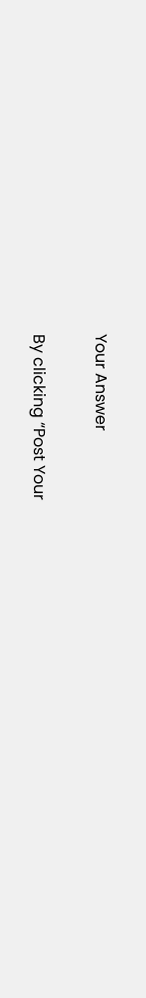Your Answer

By clicking “Post Your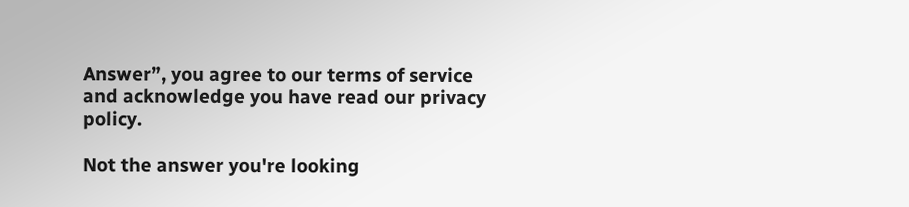Answer”, you agree to our terms of service and acknowledge you have read our privacy policy.

Not the answer you're looking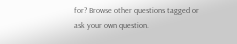for? Browse other questions tagged or ask your own question.